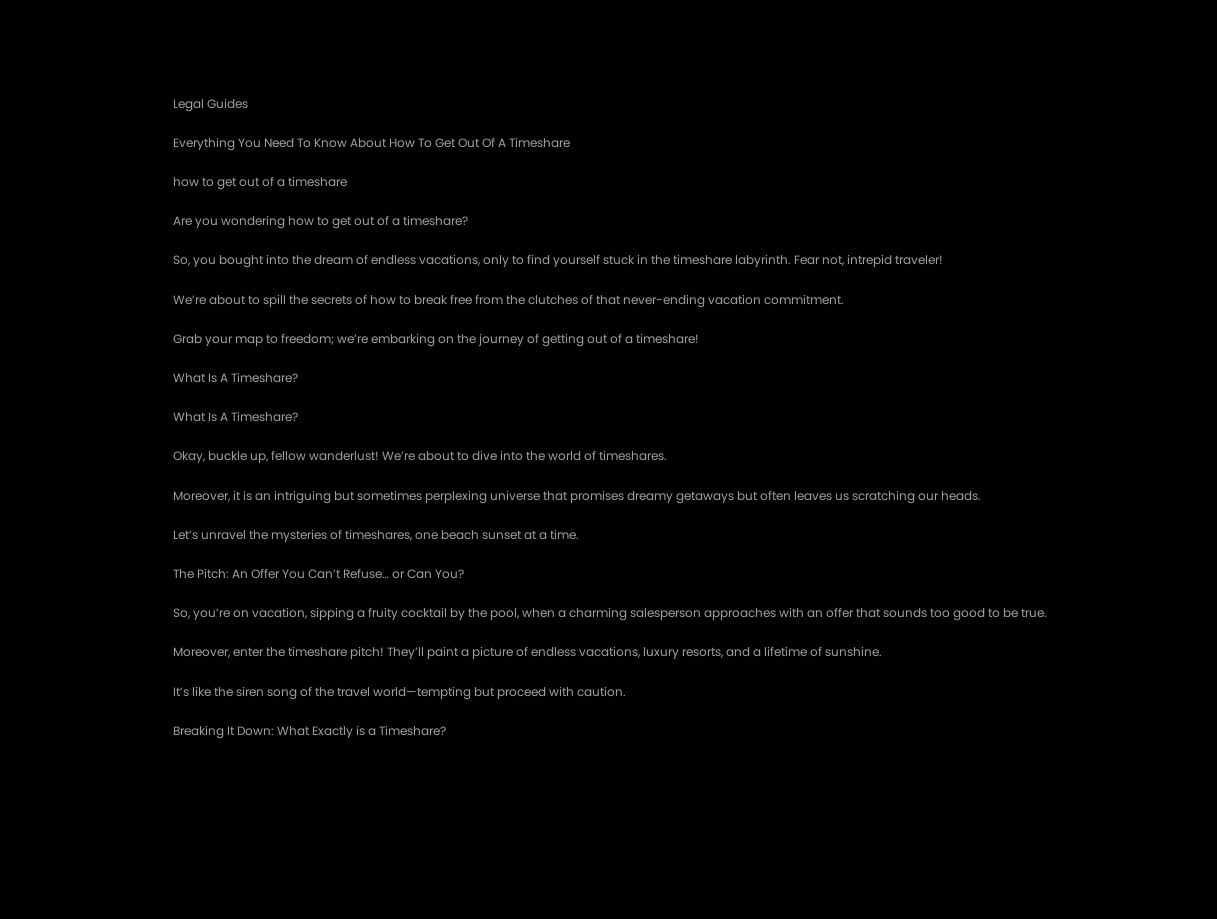Legal Guides

Everything You Need To Know About How To Get Out Of A Timeshare

how to get out of a timeshare

Are you wondering how to get out of a timeshare?

So, you bought into the dream of endless vacations, only to find yourself stuck in the timeshare labyrinth. Fear not, intrepid traveler!

We’re about to spill the secrets of how to break free from the clutches of that never-ending vacation commitment.

Grab your map to freedom; we’re embarking on the journey of getting out of a timeshare!

What Is A Timeshare?

What Is A Timeshare?

Okay, buckle up, fellow wanderlust! We’re about to dive into the world of timeshares.

Moreover, it is an intriguing but sometimes perplexing universe that promises dreamy getaways but often leaves us scratching our heads.

Let’s unravel the mysteries of timeshares, one beach sunset at a time.

The Pitch: An Offer You Can’t Refuse… or Can You?

So, you’re on vacation, sipping a fruity cocktail by the pool, when a charming salesperson approaches with an offer that sounds too good to be true.

Moreover, enter the timeshare pitch! They’ll paint a picture of endless vacations, luxury resorts, and a lifetime of sunshine.

It’s like the siren song of the travel world—tempting but proceed with caution.

Breaking It Down: What Exactly is a Timeshare?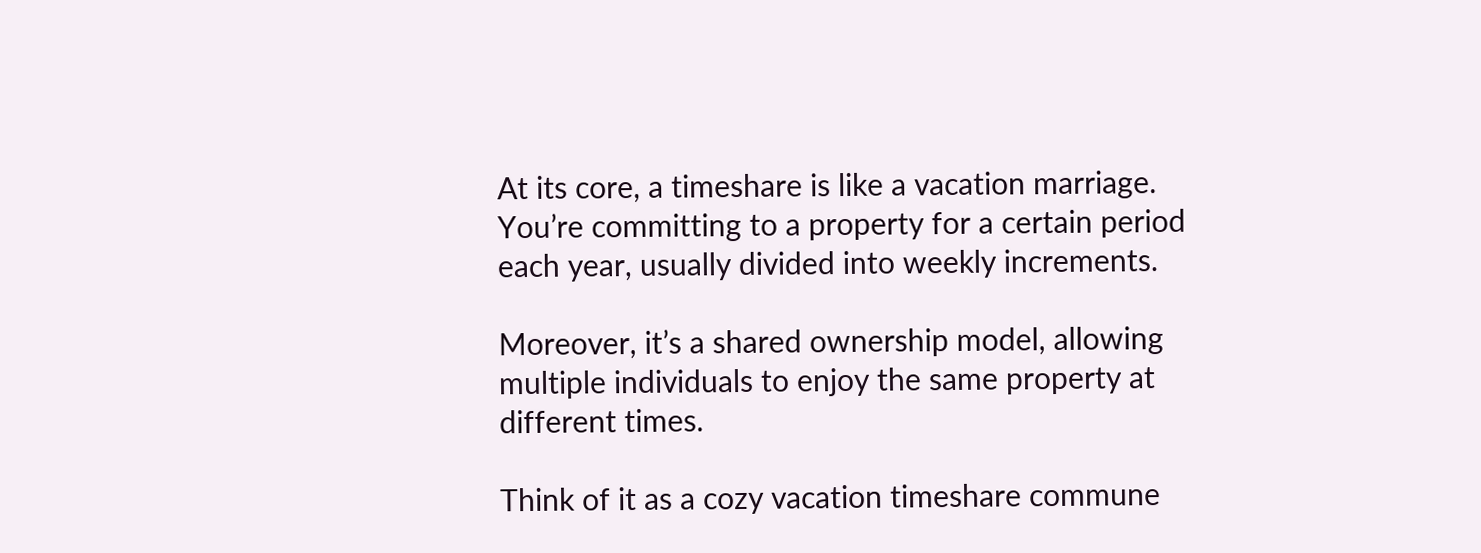At its core, a timeshare is like a vacation marriage. You’re committing to a property for a certain period each year, usually divided into weekly increments.

Moreover, it’s a shared ownership model, allowing multiple individuals to enjoy the same property at different times.

Think of it as a cozy vacation timeshare commune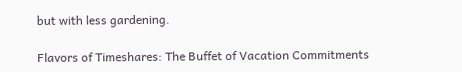but with less gardening.

Flavors of Timeshares: The Buffet of Vacation Commitments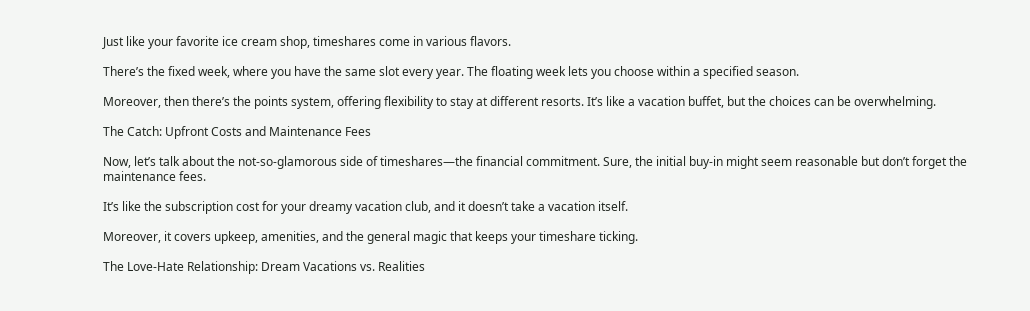Just like your favorite ice cream shop, timeshares come in various flavors.

There’s the fixed week, where you have the same slot every year. The floating week lets you choose within a specified season.

Moreover, then there’s the points system, offering flexibility to stay at different resorts. It’s like a vacation buffet, but the choices can be overwhelming.

The Catch: Upfront Costs and Maintenance Fees

Now, let’s talk about the not-so-glamorous side of timeshares—the financial commitment. Sure, the initial buy-in might seem reasonable but don’t forget the maintenance fees.

It’s like the subscription cost for your dreamy vacation club, and it doesn’t take a vacation itself.

Moreover, it covers upkeep, amenities, and the general magic that keeps your timeshare ticking.

The Love-Hate Relationship: Dream Vacations vs. Realities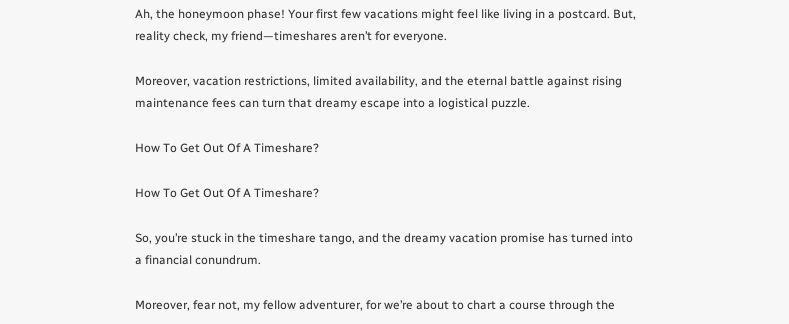Ah, the honeymoon phase! Your first few vacations might feel like living in a postcard. But, reality check, my friend—timeshares aren’t for everyone.

Moreover, vacation restrictions, limited availability, and the eternal battle against rising maintenance fees can turn that dreamy escape into a logistical puzzle.

How To Get Out Of A Timeshare?

How To Get Out Of A Timeshare?

So, you’re stuck in the timeshare tango, and the dreamy vacation promise has turned into a financial conundrum.

Moreover, fear not, my fellow adventurer, for we’re about to chart a course through the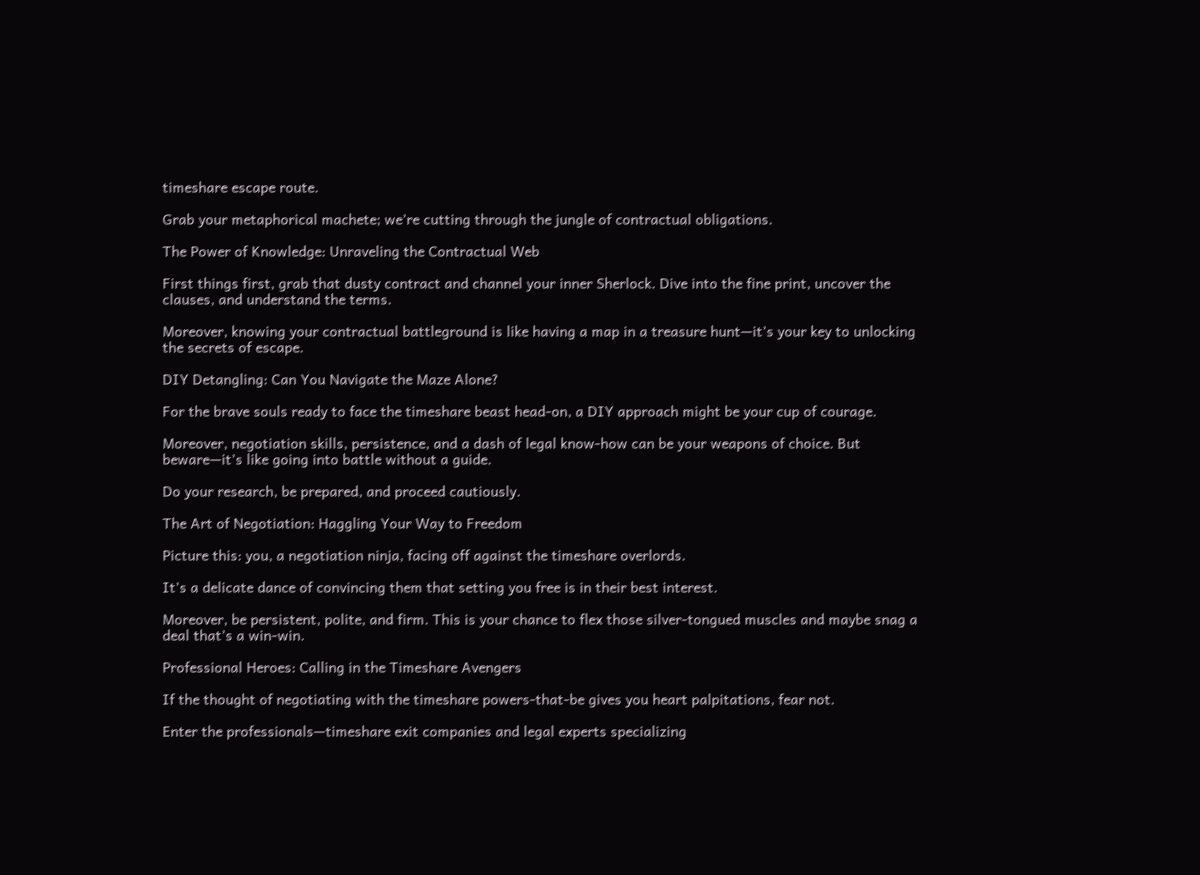timeshare escape route.

Grab your metaphorical machete; we’re cutting through the jungle of contractual obligations.

The Power of Knowledge: Unraveling the Contractual Web

First things first, grab that dusty contract and channel your inner Sherlock. Dive into the fine print, uncover the clauses, and understand the terms.

Moreover, knowing your contractual battleground is like having a map in a treasure hunt—it’s your key to unlocking the secrets of escape.

DIY Detangling: Can You Navigate the Maze Alone?

For the brave souls ready to face the timeshare beast head-on, a DIY approach might be your cup of courage.

Moreover, negotiation skills, persistence, and a dash of legal know-how can be your weapons of choice. But beware—it’s like going into battle without a guide.

Do your research, be prepared, and proceed cautiously.

The Art of Negotiation: Haggling Your Way to Freedom

Picture this: you, a negotiation ninja, facing off against the timeshare overlords.

It’s a delicate dance of convincing them that setting you free is in their best interest.

Moreover, be persistent, polite, and firm. This is your chance to flex those silver-tongued muscles and maybe snag a deal that’s a win-win.

Professional Heroes: Calling in the Timeshare Avengers

If the thought of negotiating with the timeshare powers-that-be gives you heart palpitations, fear not.

Enter the professionals—timeshare exit companies and legal experts specializing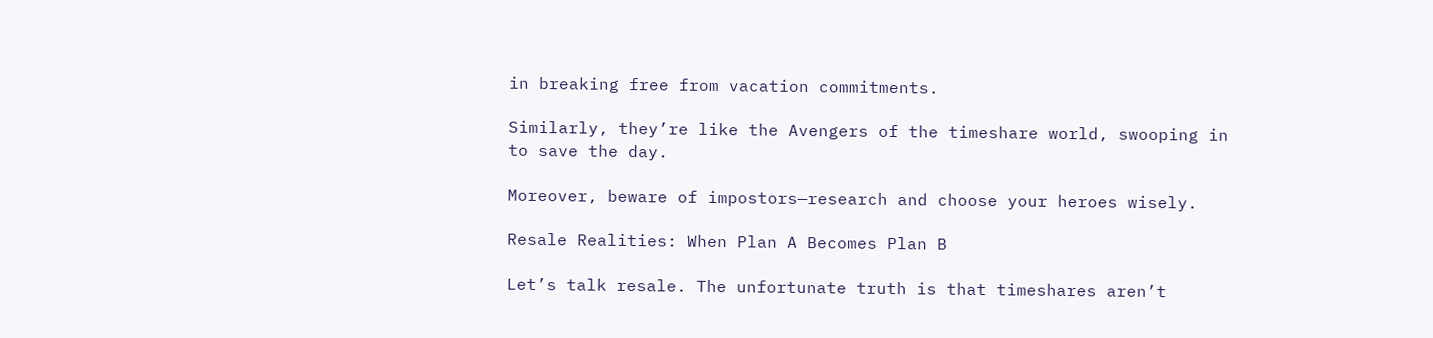in breaking free from vacation commitments.

Similarly, they’re like the Avengers of the timeshare world, swooping in to save the day.

Moreover, beware of impostors—research and choose your heroes wisely.

Resale Realities: When Plan A Becomes Plan B

Let’s talk resale. The unfortunate truth is that timeshares aren’t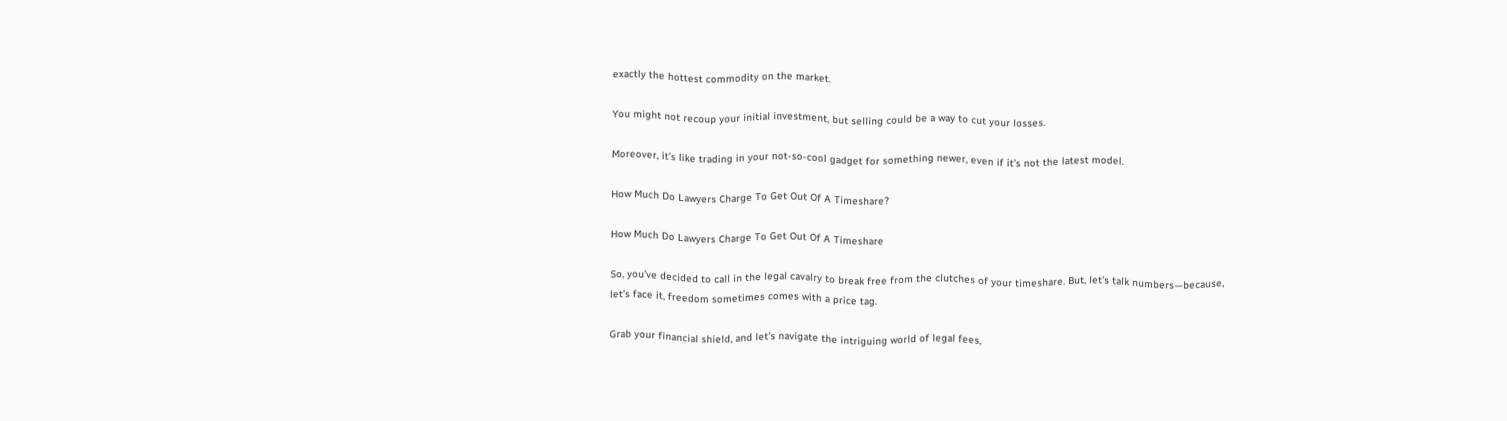exactly the hottest commodity on the market.

You might not recoup your initial investment, but selling could be a way to cut your losses.

Moreover, it’s like trading in your not-so-cool gadget for something newer, even if it’s not the latest model.

How Much Do Lawyers Charge To Get Out Of A Timeshare?

How Much Do Lawyers Charge To Get Out Of A Timeshare

So, you’ve decided to call in the legal cavalry to break free from the clutches of your timeshare. But, let’s talk numbers—because, let’s face it, freedom sometimes comes with a price tag.

Grab your financial shield, and let’s navigate the intriguing world of legal fees,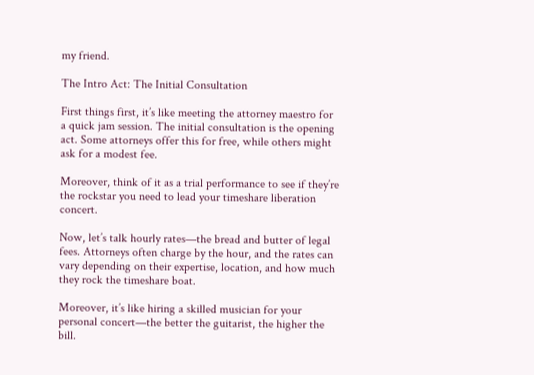my friend.

The Intro Act: The Initial Consultation

First things first, it’s like meeting the attorney maestro for a quick jam session. The initial consultation is the opening act. Some attorneys offer this for free, while others might ask for a modest fee.

Moreover, think of it as a trial performance to see if they’re the rockstar you need to lead your timeshare liberation concert.

Now, let’s talk hourly rates—the bread and butter of legal fees. Attorneys often charge by the hour, and the rates can vary depending on their expertise, location, and how much they rock the timeshare boat.

Moreover, it’s like hiring a skilled musician for your personal concert—the better the guitarist, the higher the bill.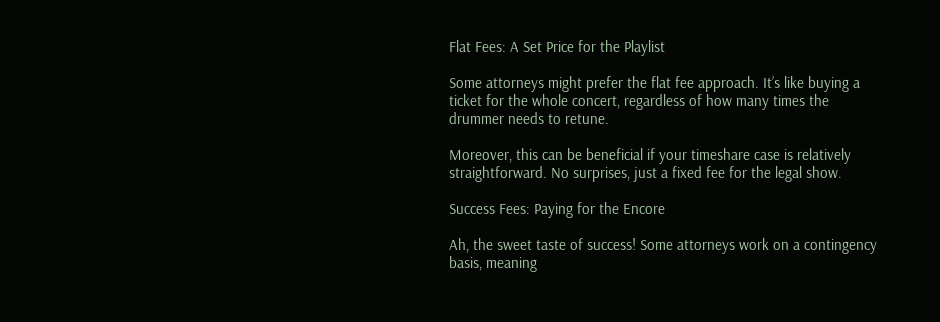Flat Fees: A Set Price for the Playlist

Some attorneys might prefer the flat fee approach. It’s like buying a ticket for the whole concert, regardless of how many times the drummer needs to retune.

Moreover, this can be beneficial if your timeshare case is relatively straightforward. No surprises, just a fixed fee for the legal show.

Success Fees: Paying for the Encore

Ah, the sweet taste of success! Some attorneys work on a contingency basis, meaning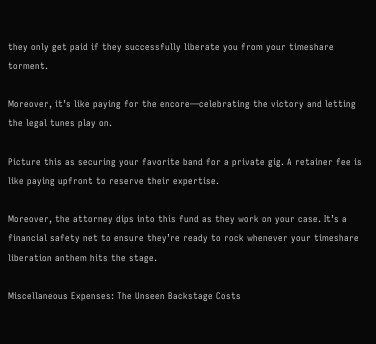they only get paid if they successfully liberate you from your timeshare torment.

Moreover, it’s like paying for the encore—celebrating the victory and letting the legal tunes play on.

Picture this as securing your favorite band for a private gig. A retainer fee is like paying upfront to reserve their expertise.

Moreover, the attorney dips into this fund as they work on your case. It’s a financial safety net to ensure they’re ready to rock whenever your timeshare liberation anthem hits the stage.

Miscellaneous Expenses: The Unseen Backstage Costs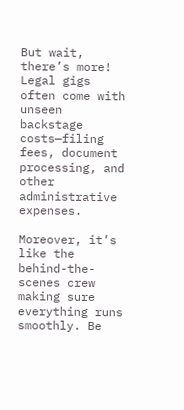But wait, there’s more! Legal gigs often come with unseen backstage costs—filing fees, document processing, and other administrative expenses.

Moreover, it’s like the behind-the-scenes crew making sure everything runs smoothly. Be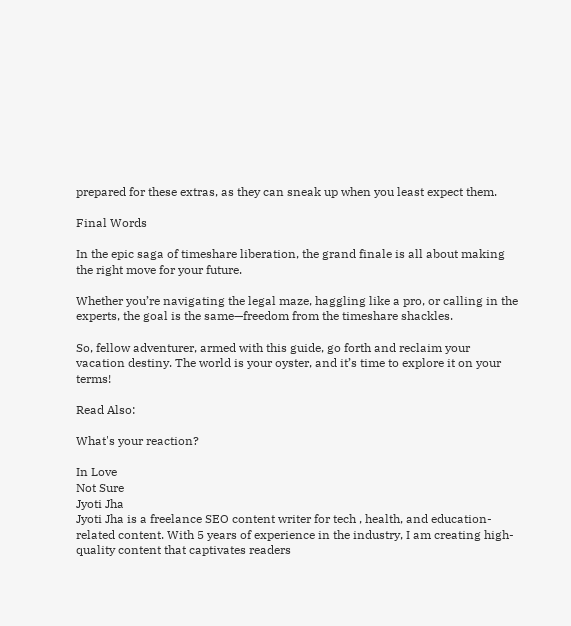prepared for these extras, as they can sneak up when you least expect them.

Final Words

In the epic saga of timeshare liberation, the grand finale is all about making the right move for your future.

Whether you’re navigating the legal maze, haggling like a pro, or calling in the experts, the goal is the same—freedom from the timeshare shackles.

So, fellow adventurer, armed with this guide, go forth and reclaim your vacation destiny. The world is your oyster, and it’s time to explore it on your terms!

Read Also:

What's your reaction?

In Love
Not Sure
Jyoti Jha
Jyoti Jha is a freelance SEO content writer for tech , health, and education-related content. With 5 years of experience in the industry, I am creating high-quality content that captivates readers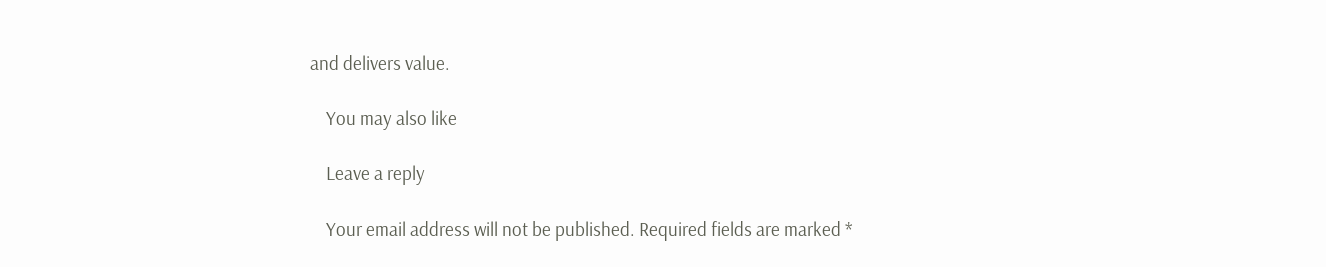and delivers value.

    You may also like

    Leave a reply

    Your email address will not be published. Required fields are marked *